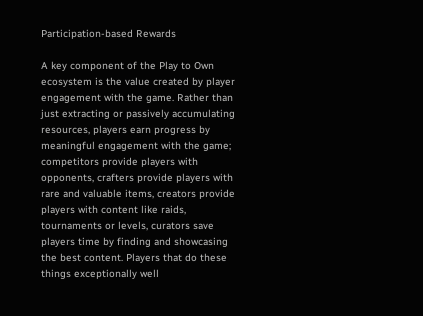Participation-based Rewards

A key component of the Play to Own ecosystem is the value created by player engagement with the game. Rather than just extracting or passively accumulating resources, players earn progress by meaningful engagement with the game; competitors provide players with opponents, crafters provide players with rare and valuable items, creators provide players with content like raids, tournaments or levels, curators save players time by finding and showcasing the best content. Players that do these things exceptionally well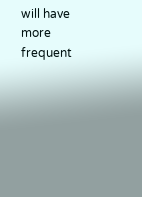will have more frequent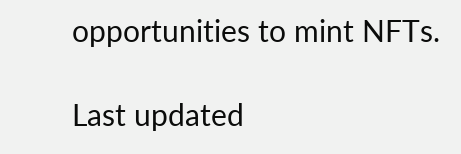opportunities to mint NFTs.

Last updated